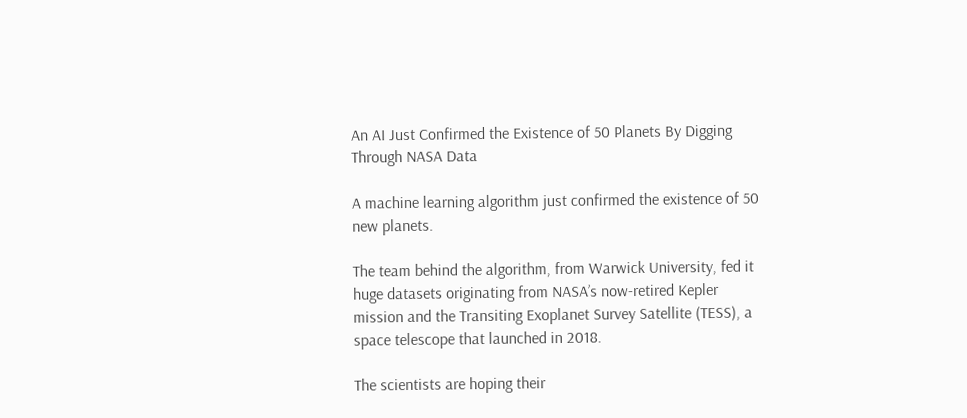An AI Just Confirmed the Existence of 50 Planets By Digging Through NASA Data

A machine learning algorithm just confirmed the existence of 50 new planets.

The team behind the algorithm, from Warwick University, fed it huge datasets originating from NASA’s now-retired Kepler mission and the Transiting Exoplanet Survey Satellite (TESS), a space telescope that launched in 2018.

The scientists are hoping their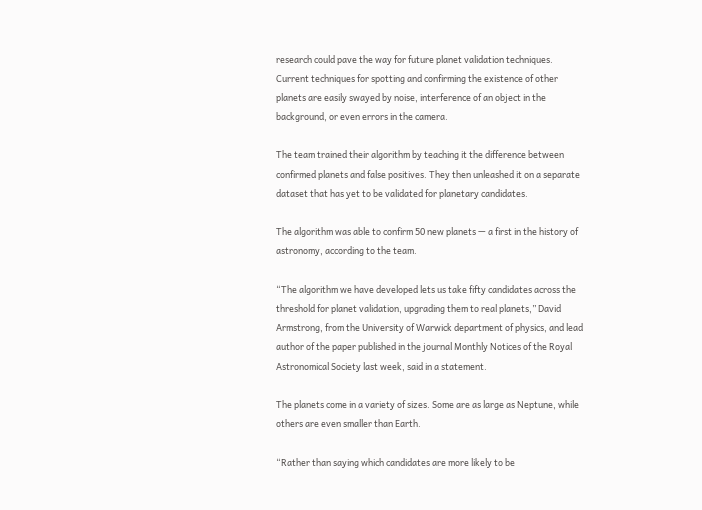research could pave the way for future planet validation techniques. Current techniques for spotting and confirming the existence of other planets are easily swayed by noise, interference of an object in the background, or even errors in the camera.

The team trained their algorithm by teaching it the difference between confirmed planets and false positives. They then unleashed it on a separate dataset that has yet to be validated for planetary candidates.

The algorithm was able to confirm 50 new planets — a first in the history of astronomy, according to the team.

“The algorithm we have developed lets us take fifty candidates across the threshold for planet validation, upgrading them to real planets,” David Armstrong, from the University of Warwick department of physics, and lead author of the paper published in the journal Monthly Notices of the Royal Astronomical Society last week, said in a statement.

The planets come in a variety of sizes. Some are as large as Neptune, while others are even smaller than Earth.

“Rather than saying which candidates are more likely to be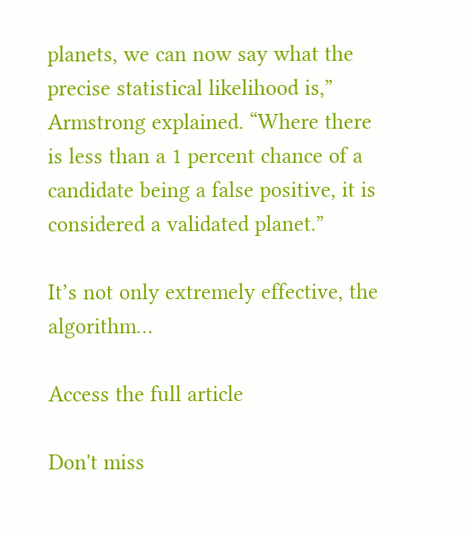planets, we can now say what the precise statistical likelihood is,” Armstrong explained. “Where there is less than a 1 percent chance of a candidate being a false positive, it is considered a validated planet.”

It’s not only extremely effective, the algorithm…

Access the full article

Don't miss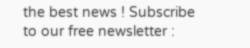the best news ! Subscribe to our free newsletter :